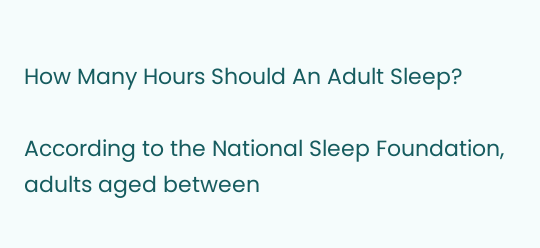How Many Hours Should An Adult Sleep?

According to the National Sleep Foundation, adults aged between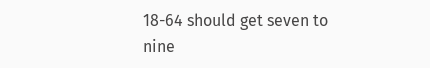18-64 should get seven to nine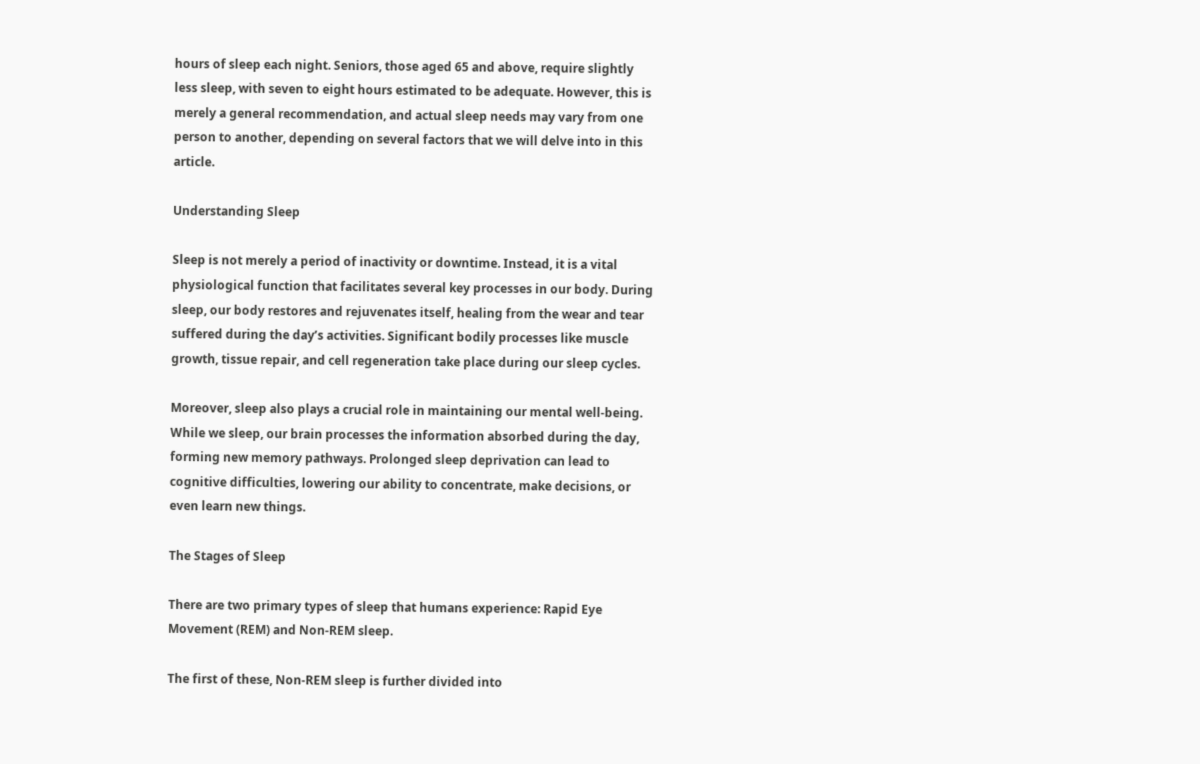hours of sleep each night. Seniors, those aged 65 and above, require slightly less sleep, with seven to eight hours estimated to be adequate. However, this is merely a general recommendation, and actual sleep needs may vary from one person to another, depending on several factors that we will delve into in this article.

Understanding Sleep

Sleep is not merely a period of inactivity or downtime. Instead, it is a vital physiological function that facilitates several key processes in our body. During sleep, our body restores and rejuvenates itself, healing from the wear and tear suffered during the day’s activities. Significant bodily processes like muscle growth, tissue repair, and cell regeneration take place during our sleep cycles.

Moreover, sleep also plays a crucial role in maintaining our mental well-being. While we sleep, our brain processes the information absorbed during the day, forming new memory pathways. Prolonged sleep deprivation can lead to cognitive difficulties, lowering our ability to concentrate, make decisions, or even learn new things.

The Stages of Sleep

There are two primary types of sleep that humans experience: Rapid Eye Movement (REM) and Non-REM sleep.

The first of these, Non-REM sleep is further divided into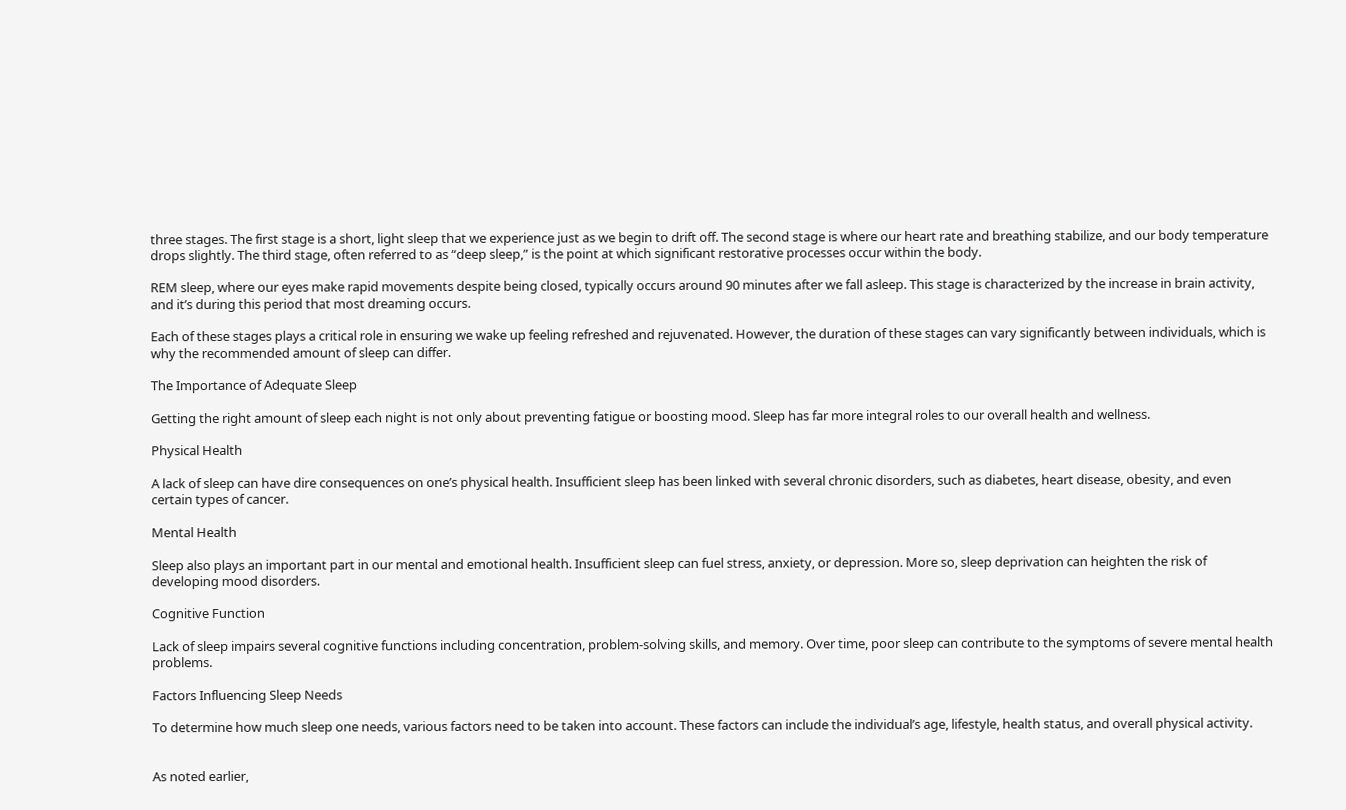three stages. The first stage is a short, light sleep that we experience just as we begin to drift off. The second stage is where our heart rate and breathing stabilize, and our body temperature drops slightly. The third stage, often referred to as “deep sleep,” is the point at which significant restorative processes occur within the body.

REM sleep, where our eyes make rapid movements despite being closed, typically occurs around 90 minutes after we fall asleep. This stage is characterized by the increase in brain activity, and it’s during this period that most dreaming occurs.

Each of these stages plays a critical role in ensuring we wake up feeling refreshed and rejuvenated. However, the duration of these stages can vary significantly between individuals, which is why the recommended amount of sleep can differ.

The Importance of Adequate Sleep

Getting the right amount of sleep each night is not only about preventing fatigue or boosting mood. Sleep has far more integral roles to our overall health and wellness.

Physical Health

A lack of sleep can have dire consequences on one’s physical health. Insufficient sleep has been linked with several chronic disorders, such as diabetes, heart disease, obesity, and even certain types of cancer.

Mental Health

Sleep also plays an important part in our mental and emotional health. Insufficient sleep can fuel stress, anxiety, or depression. More so, sleep deprivation can heighten the risk of developing mood disorders.

Cognitive Function

Lack of sleep impairs several cognitive functions including concentration, problem-solving skills, and memory. Over time, poor sleep can contribute to the symptoms of severe mental health problems.

Factors Influencing Sleep Needs

To determine how much sleep one needs, various factors need to be taken into account. These factors can include the individual’s age, lifestyle, health status, and overall physical activity.


As noted earlier,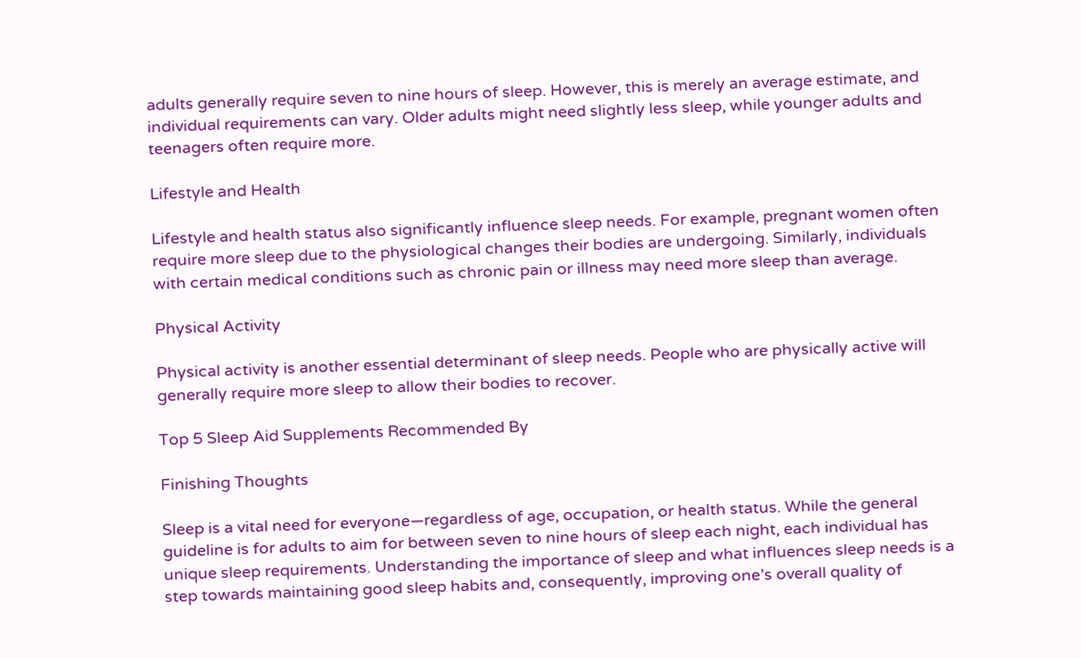adults generally require seven to nine hours of sleep. However, this is merely an average estimate, and individual requirements can vary. Older adults might need slightly less sleep, while younger adults and teenagers often require more.

Lifestyle and Health

Lifestyle and health status also significantly influence sleep needs. For example, pregnant women often require more sleep due to the physiological changes their bodies are undergoing. Similarly, individuals with certain medical conditions such as chronic pain or illness may need more sleep than average.

Physical Activity

Physical activity is another essential determinant of sleep needs. People who are physically active will generally require more sleep to allow their bodies to recover.

Top 5 Sleep Aid Supplements Recommended By

Finishing Thoughts

Sleep is a vital need for everyone—regardless of age, occupation, or health status. While the general guideline is for adults to aim for between seven to nine hours of sleep each night, each individual has unique sleep requirements. Understanding the importance of sleep and what influences sleep needs is a step towards maintaining good sleep habits and, consequently, improving one’s overall quality of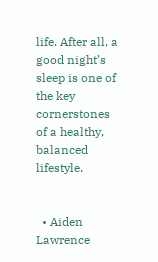life. After all, a good night’s sleep is one of the key cornerstones of a healthy, balanced lifestyle.


  • Aiden Lawrence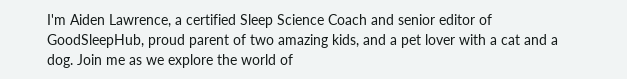I'm Aiden Lawrence, a certified Sleep Science Coach and senior editor of GoodSleepHub, proud parent of two amazing kids, and a pet lover with a cat and a dog. Join me as we explore the world of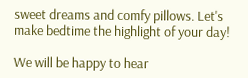sweet dreams and comfy pillows. Let's make bedtime the highlight of your day!

We will be happy to hear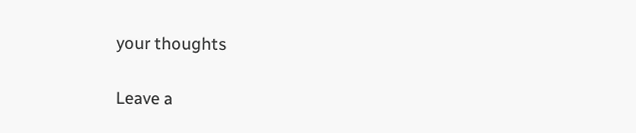your thoughts

Leave a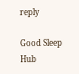reply

Good Sleep Hub